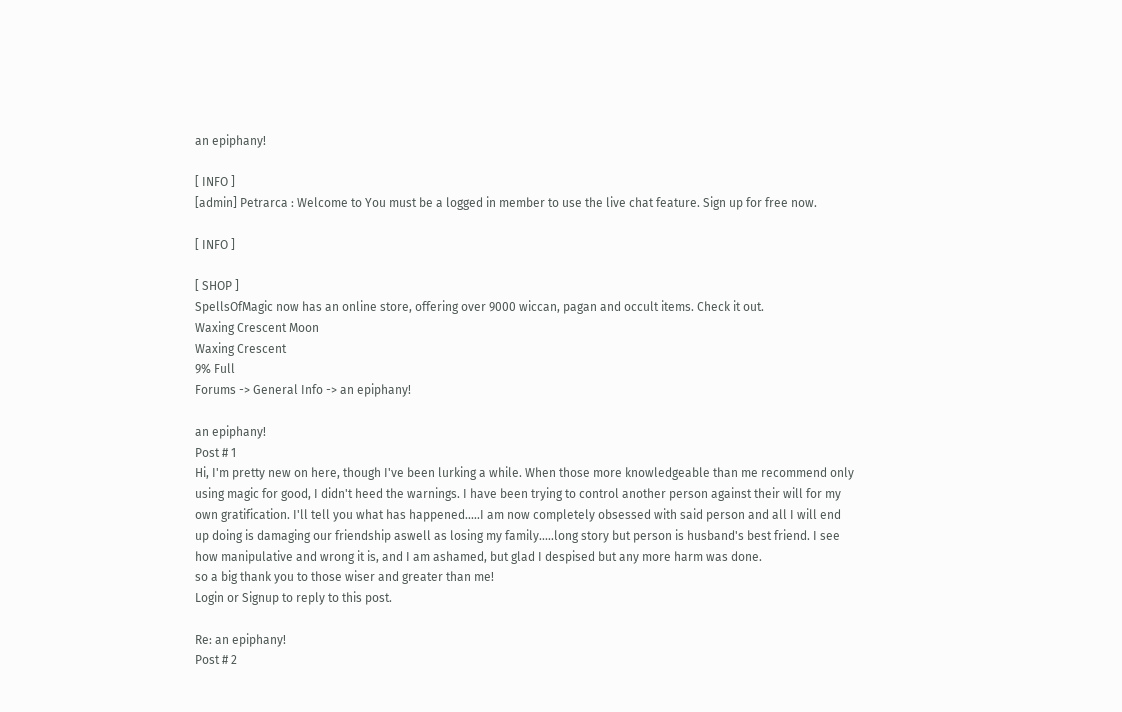an epiphany!

[ INFO ]
[admin] Petrarca : Welcome to You must be a logged in member to use the live chat feature. Sign up for free now.

[ INFO ]

[ SHOP ]
SpellsOfMagic now has an online store, offering over 9000 wiccan, pagan and occult items. Check it out.
Waxing Crescent Moon
Waxing Crescent
9% Full
Forums -> General Info -> an epiphany!

an epiphany!
Post # 1
Hi, I'm pretty new on here, though I've been lurking a while. When those more knowledgeable than me recommend only using magic for good, I didn't heed the warnings. I have been trying to control another person against their will for my own gratification. I'll tell you what has happened.....I am now completely obsessed with said person and all I will end up doing is damaging our friendship aswell as losing my family.....long story but person is husband's best friend. I see how manipulative and wrong it is, and I am ashamed, but glad I despised but any more harm was done.
so a big thank you to those wiser and greater than me!
Login or Signup to reply to this post.

Re: an epiphany!
Post # 2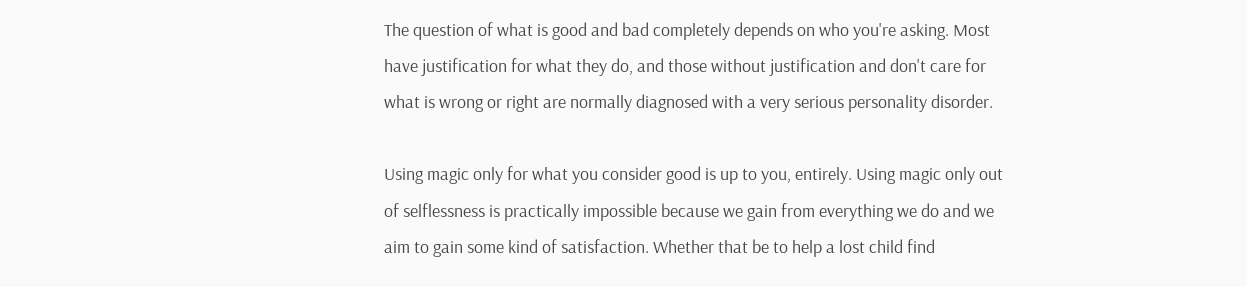The question of what is good and bad completely depends on who you're asking. Most have justification for what they do, and those without justification and don't care for what is wrong or right are normally diagnosed with a very serious personality disorder.

Using magic only for what you consider good is up to you, entirely. Using magic only out of selflessness is practically impossible because we gain from everything we do and we aim to gain some kind of satisfaction. Whether that be to help a lost child find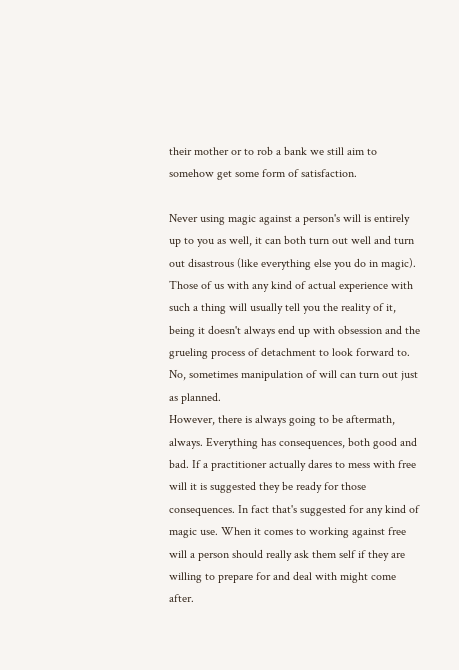their mother or to rob a bank we still aim to somehow get some form of satisfaction.

Never using magic against a person's will is entirely up to you as well, it can both turn out well and turn out disastrous (like everything else you do in magic).
Those of us with any kind of actual experience with such a thing will usually tell you the reality of it, being it doesn't always end up with obsession and the grueling process of detachment to look forward to. No, sometimes manipulation of will can turn out just as planned.
However, there is always going to be aftermath, always. Everything has consequences, both good and bad. If a practitioner actually dares to mess with free will it is suggested they be ready for those consequences. In fact that's suggested for any kind of magic use. When it comes to working against free will a person should really ask them self if they are willing to prepare for and deal with might come after.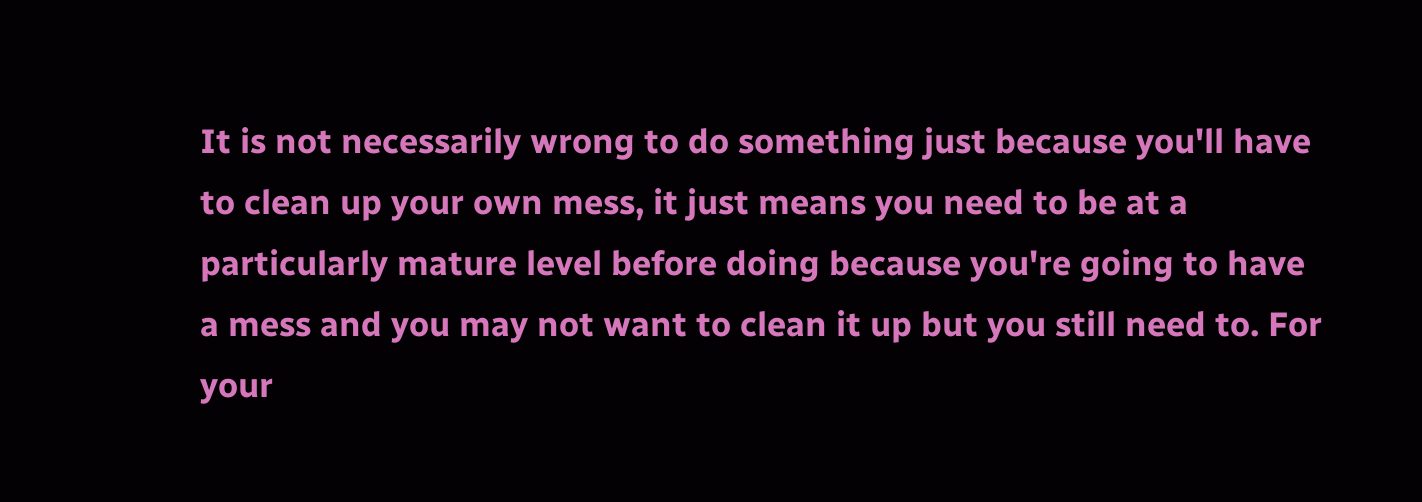It is not necessarily wrong to do something just because you'll have to clean up your own mess, it just means you need to be at a particularly mature level before doing because you're going to have a mess and you may not want to clean it up but you still need to. For your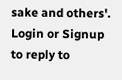sake and others'.
Login or Signup to reply to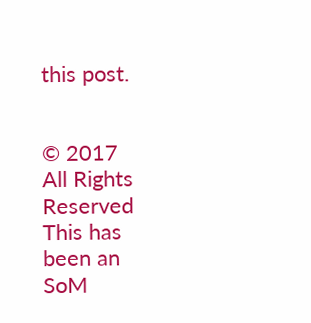this post.


© 2017
All Rights Reserved
This has been an SoM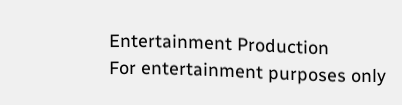Entertainment Production
For entertainment purposes only